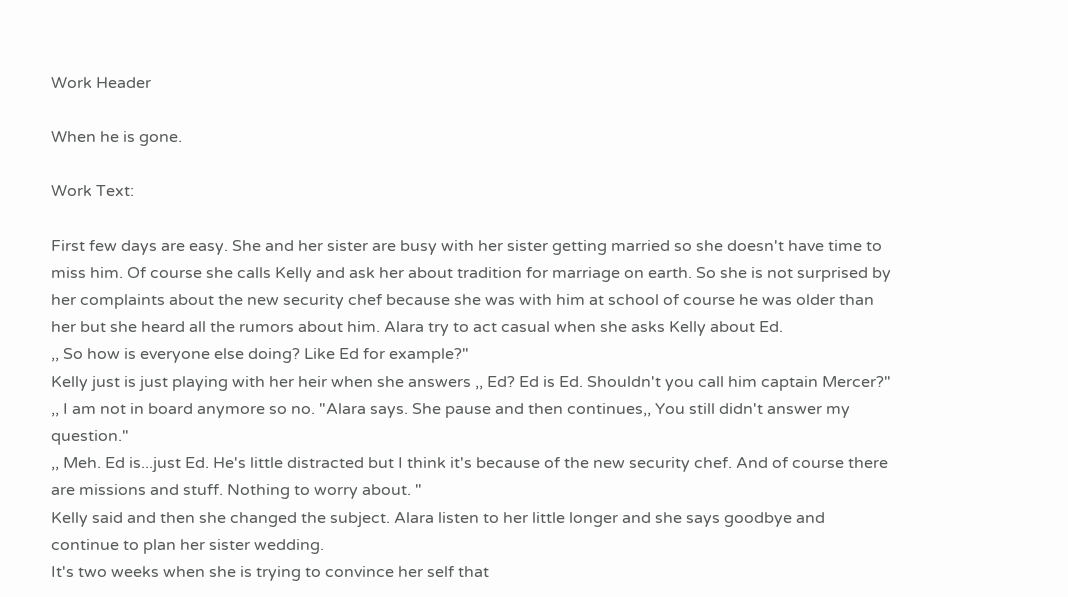Work Header

When he is gone.

Work Text:

First few days are easy. She and her sister are busy with her sister getting married so she doesn't have time to miss him. Of course she calls Kelly and ask her about tradition for marriage on earth. So she is not surprised by her complaints about the new security chef because she was with him at school of course he was older than her but she heard all the rumors about him. Alara try to act casual when she asks Kelly about Ed.
,, So how is everyone else doing? Like Ed for example?"
Kelly just is just playing with her heir when she answers ,, Ed? Ed is Ed. Shouldn't you call him captain Mercer?"
,, I am not in board anymore so no. "Alara says. She pause and then continues,, You still didn't answer my question."
,, Meh. Ed is...just Ed. He's little distracted but I think it's because of the new security chef. And of course there are missions and stuff. Nothing to worry about. "
Kelly said and then she changed the subject. Alara listen to her little longer and she says goodbye and continue to plan her sister wedding.
It's two weeks when she is trying to convince her self that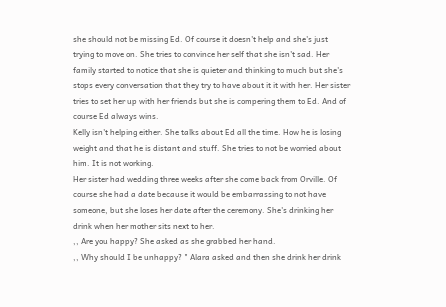she should not be missing Ed. Of course it doesn't help and she's just trying to move on. She tries to convince her self that she isn't sad. Her family started to notice that she is quieter and thinking to much but she's stops every conversation that they try to have about it it with her. Her sister tries to set her up with her friends but she is compering them to Ed. And of course Ed always wins.
Kelly isn't helping either. She talks about Ed all the time. How he is losing weight and that he is distant and stuff. She tries to not be worried about him. It is not working.
Her sister had wedding three weeks after she come back from Orville. Of course she had a date because it would be embarrassing to not have someone, but she loses her date after the ceremony. She's drinking her drink when her mother sits next to her.
,, Are you happy? She asked as she grabbed her hand.
,, Why should I be unhappy? " Alara asked and then she drink her drink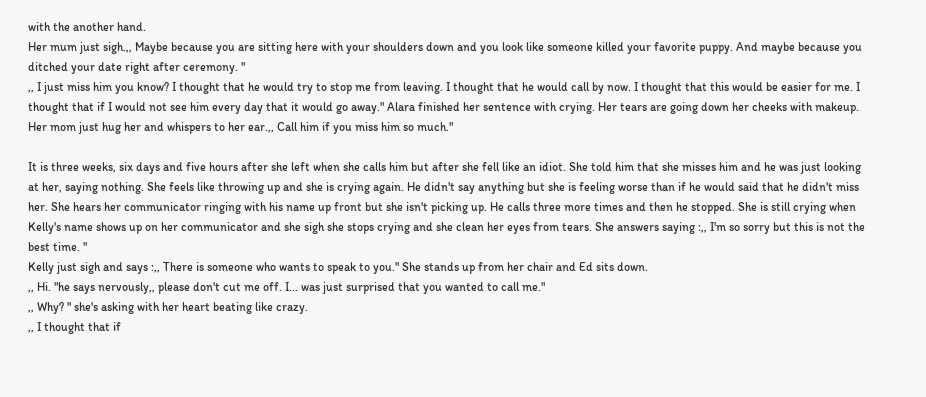with the another hand.
Her mum just sigh.,, Maybe because you are sitting here with your shoulders down and you look like someone killed your favorite puppy. And maybe because you ditched your date right after ceremony. "
,, I just miss him you know? I thought that he would try to stop me from leaving. I thought that he would call by now. I thought that this would be easier for me. I thought that if I would not see him every day that it would go away." Alara finished her sentence with crying. Her tears are going down her cheeks with makeup. Her mom just hug her and whispers to her ear.,, Call him if you miss him so much."

It is three weeks, six days and five hours after she left when she calls him but after she fell like an idiot. She told him that she misses him and he was just looking at her, saying nothing. She feels like throwing up and she is crying again. He didn't say anything but she is feeling worse than if he would said that he didn't miss her. She hears her communicator ringing with his name up front but she isn't picking up. He calls three more times and then he stopped. She is still crying when Kelly's name shows up on her communicator and she sigh she stops crying and she clean her eyes from tears. She answers saying :,, I'm so sorry but this is not the best time. "
Kelly just sigh and says :,, There is someone who wants to speak to you." She stands up from her chair and Ed sits down.
,, Hi. "he says nervously,, please don't cut me off. I... was just surprised that you wanted to call me."
,, Why? " she's asking with her heart beating like crazy.
,, I thought that if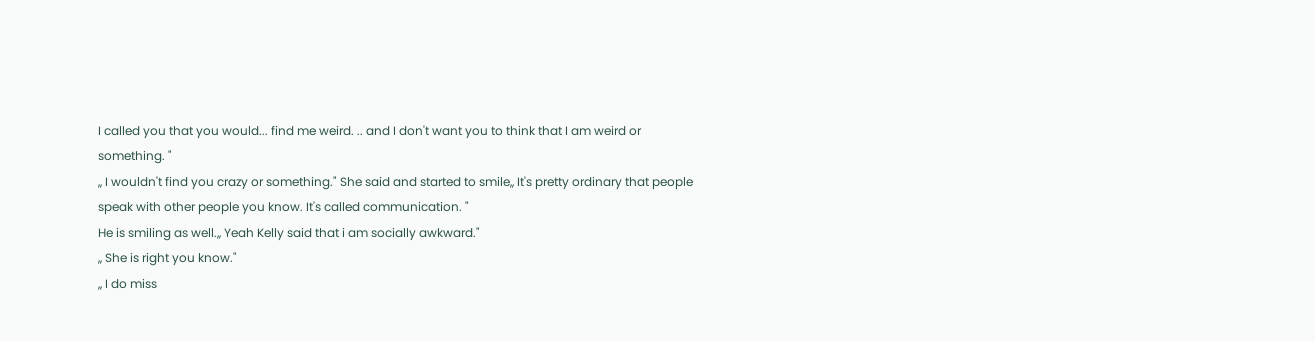I called you that you would... find me weird. .. and I don't want you to think that I am weird or something. "
,, I wouldn't find you crazy or something." She said and started to smile,, It's pretty ordinary that people speak with other people you know. It's called communication. "
He is smiling as well.,, Yeah Kelly said that i am socially awkward."
,, She is right you know."
,, I do miss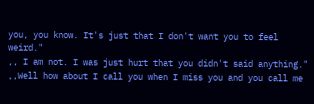you, you know. It's just that I don't want you to feel weird."
,, I am not. I was just hurt that you didn't said anything."
,,Well how about I call you when I miss you and you call me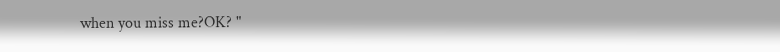when you miss me?OK? "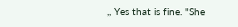,, Yes that is fine. "She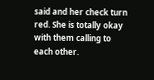said and her check turn red. She is totally okay with them calling to each other.